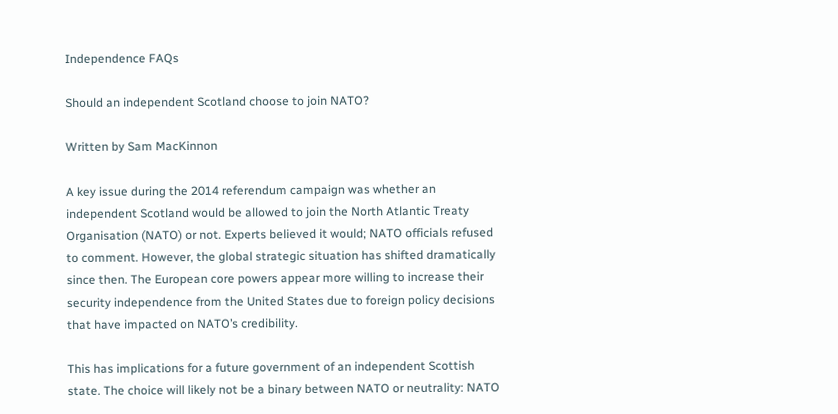Independence FAQs

Should an independent Scotland choose to join NATO?

Written by Sam MacKinnon

A key issue during the 2014 referendum campaign was whether an independent Scotland would be allowed to join the North Atlantic Treaty Organisation (NATO) or not. Experts believed it would; NATO officials refused to comment. However, the global strategic situation has shifted dramatically since then. The European core powers appear more willing to increase their security independence from the United States due to foreign policy decisions that have impacted on NATO’s credibility.

This has implications for a future government of an independent Scottish state. The choice will likely not be a binary between NATO or neutrality: NATO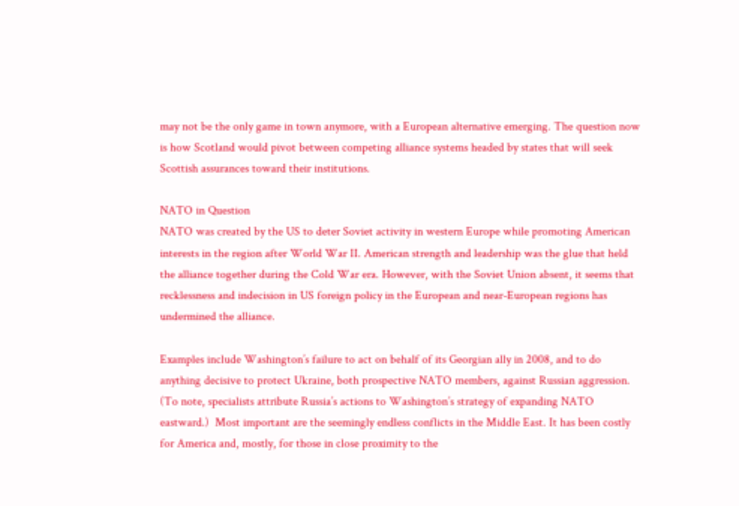may not be the only game in town anymore, with a European alternative emerging. The question now is how Scotland would pivot between competing alliance systems headed by states that will seek Scottish assurances toward their institutions.

NATO in Question
NATO was created by the US to deter Soviet activity in western Europe while promoting American interests in the region after World War II. American strength and leadership was the glue that held the alliance together during the Cold War era. However, with the Soviet Union absent, it seems that recklessness and indecision in US foreign policy in the European and near-European regions has undermined the alliance.

Examples include Washington’s failure to act on behalf of its Georgian ally in 2008, and to do anything decisive to protect Ukraine, both prospective NATO members, against Russian aggression. (To note, specialists attribute Russia’s actions to Washington’s strategy of expanding NATO eastward.)  Most important are the seemingly endless conflicts in the Middle East. It has been costly for America and, mostly, for those in close proximity to the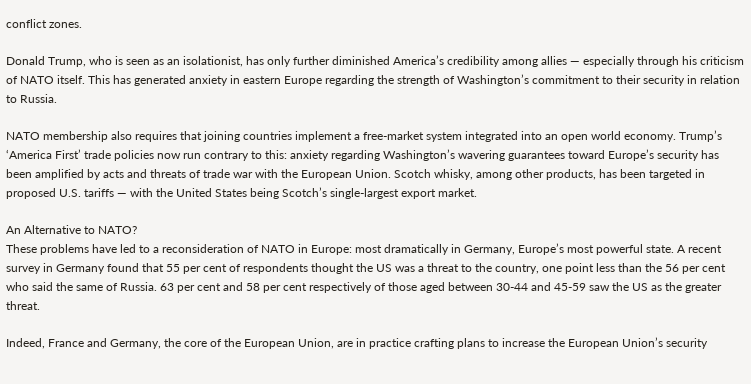conflict zones.

Donald Trump, who is seen as an isolationist, has only further diminished America’s credibility among allies — especially through his criticism of NATO itself. This has generated anxiety in eastern Europe regarding the strength of Washington’s commitment to their security in relation to Russia.

NATO membership also requires that joining countries implement a free-market system integrated into an open world economy. Trump’s ‘America First’ trade policies now run contrary to this: anxiety regarding Washington’s wavering guarantees toward Europe’s security has been amplified by acts and threats of trade war with the European Union. Scotch whisky, among other products, has been targeted in proposed U.S. tariffs — with the United States being Scotch’s single-largest export market.

An Alternative to NATO?
These problems have led to a reconsideration of NATO in Europe: most dramatically in Germany, Europe’s most powerful state. A recent survey in Germany found that 55 per cent of respondents thought the US was a threat to the country, one point less than the 56 per cent who said the same of Russia. 63 per cent and 58 per cent respectively of those aged between 30-44 and 45-59 saw the US as the greater threat.

Indeed, France and Germany, the core of the European Union, are in practice crafting plans to increase the European Union’s security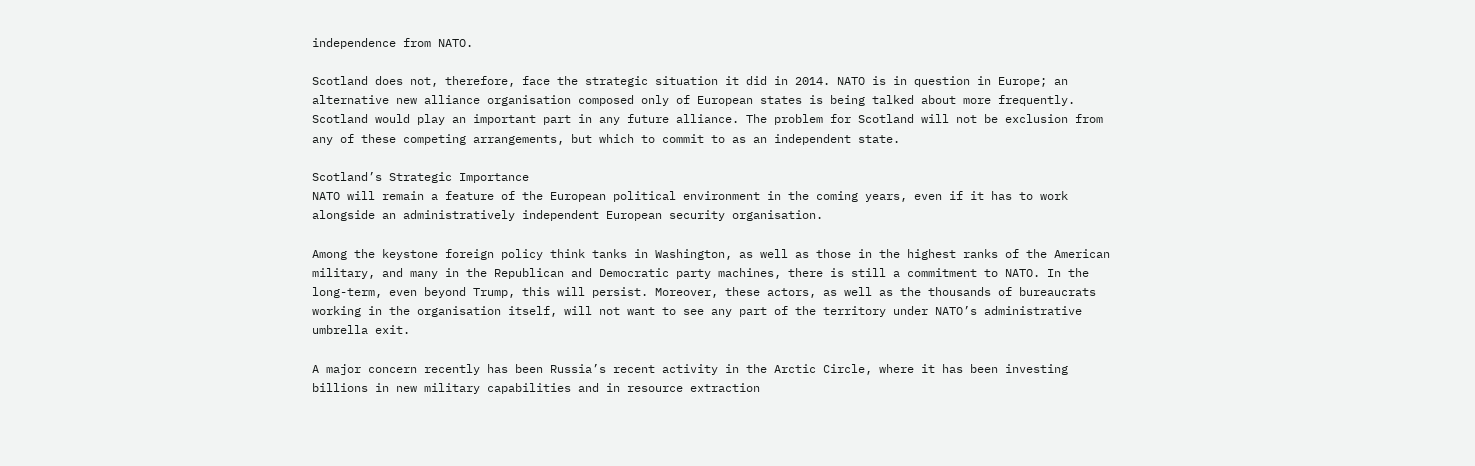independence from NATO.

Scotland does not, therefore, face the strategic situation it did in 2014. NATO is in question in Europe; an alternative new alliance organisation composed only of European states is being talked about more frequently. Scotland would play an important part in any future alliance. The problem for Scotland will not be exclusion from any of these competing arrangements, but which to commit to as an independent state.

Scotland’s Strategic Importance
NATO will remain a feature of the European political environment in the coming years, even if it has to work alongside an administratively independent European security organisation.

Among the keystone foreign policy think tanks in Washington, as well as those in the highest ranks of the American military, and many in the Republican and Democratic party machines, there is still a commitment to NATO. In the long-term, even beyond Trump, this will persist. Moreover, these actors, as well as the thousands of bureaucrats working in the organisation itself, will not want to see any part of the territory under NATO’s administrative umbrella exit.

A major concern recently has been Russia’s recent activity in the Arctic Circle, where it has been investing billions in new military capabilities and in resource extraction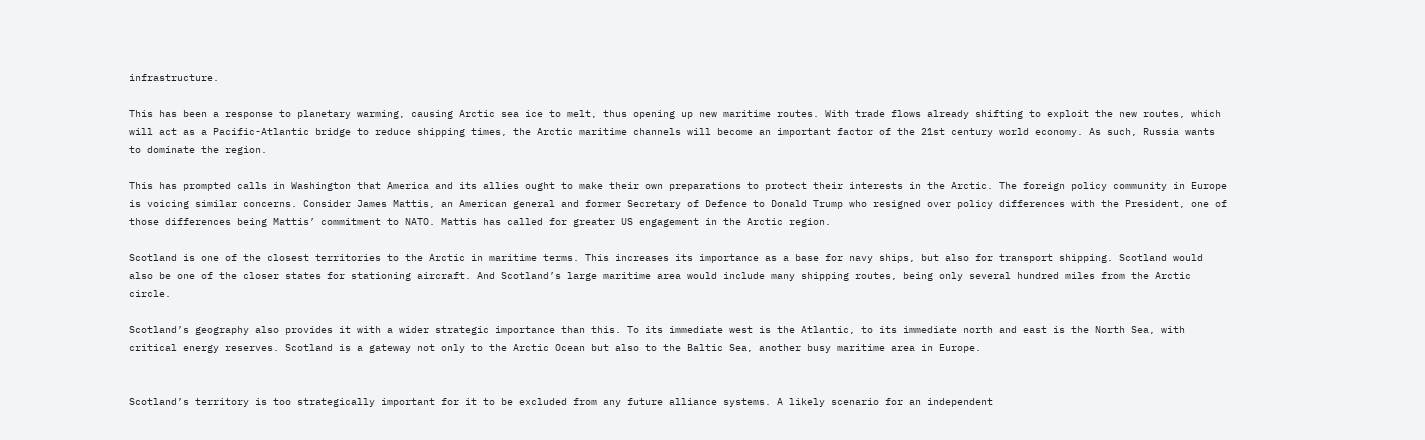infrastructure.

This has been a response to planetary warming, causing Arctic sea ice to melt, thus opening up new maritime routes. With trade flows already shifting to exploit the new routes, which will act as a Pacific-Atlantic bridge to reduce shipping times, the Arctic maritime channels will become an important factor of the 21st century world economy. As such, Russia wants to dominate the region.

This has prompted calls in Washington that America and its allies ought to make their own preparations to protect their interests in the Arctic. The foreign policy community in Europe is voicing similar concerns. Consider James Mattis, an American general and former Secretary of Defence to Donald Trump who resigned over policy differences with the President, one of those differences being Mattis’ commitment to NATO. Mattis has called for greater US engagement in the Arctic region.

Scotland is one of the closest territories to the Arctic in maritime terms. This increases its importance as a base for navy ships, but also for transport shipping. Scotland would also be one of the closer states for stationing aircraft. And Scotland’s large maritime area would include many shipping routes, being only several hundred miles from the Arctic circle.

Scotland’s geography also provides it with a wider strategic importance than this. To its immediate west is the Atlantic, to its immediate north and east is the North Sea, with critical energy reserves. Scotland is a gateway not only to the Arctic Ocean but also to the Baltic Sea, another busy maritime area in Europe.


Scotland’s territory is too strategically important for it to be excluded from any future alliance systems. A likely scenario for an independent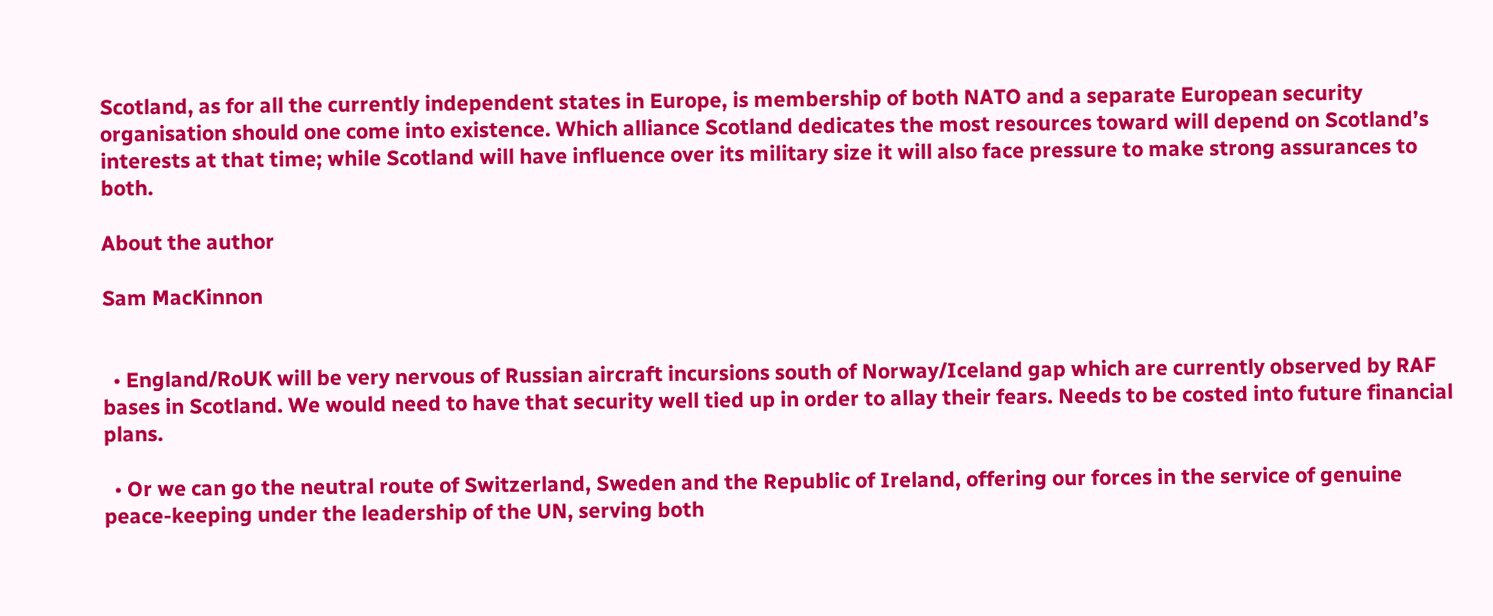Scotland, as for all the currently independent states in Europe, is membership of both NATO and a separate European security organisation should one come into existence. Which alliance Scotland dedicates the most resources toward will depend on Scotland’s interests at that time; while Scotland will have influence over its military size it will also face pressure to make strong assurances to both.

About the author

Sam MacKinnon


  • England/RoUK will be very nervous of Russian aircraft incursions south of Norway/Iceland gap which are currently observed by RAF bases in Scotland. We would need to have that security well tied up in order to allay their fears. Needs to be costed into future financial plans.

  • Or we can go the neutral route of Switzerland, Sweden and the Republic of Ireland, offering our forces in the service of genuine peace-keeping under the leadership of the UN, serving both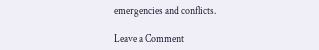emergencies and conflicts.

Leave a Comment